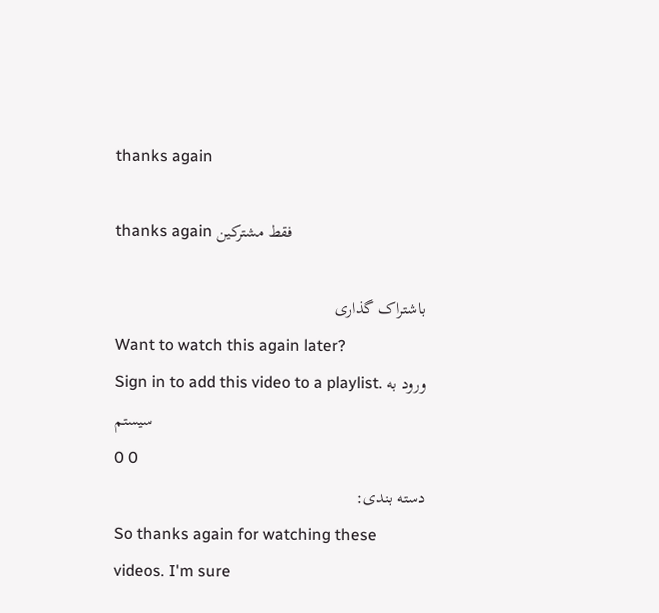thanks again

thanks again فقط مشترکین

باشتراک گذاری
Want to watch this again later?
Sign in to add this video to a playlist. ورود به سیستم
0 0
دسته بندی:
So thanks again for watching these videos. I'm sure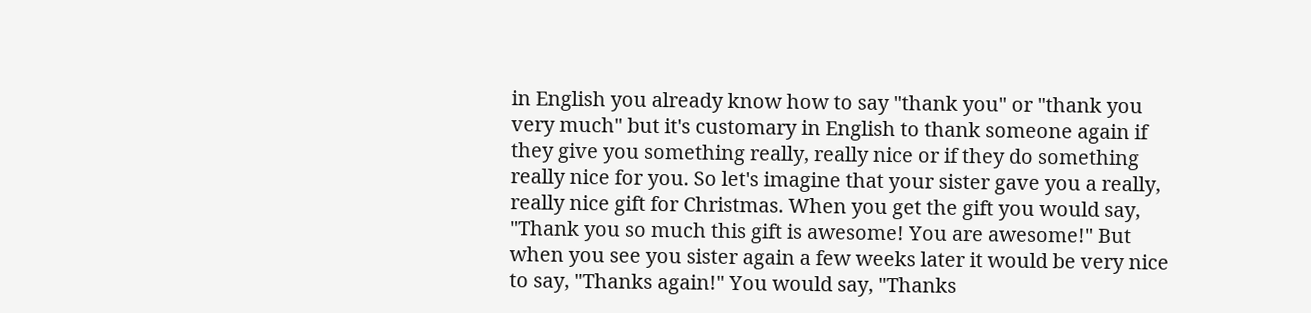in English you already know how to say "thank you" or "thank you very much" but it's customary in English to thank someone again if they give you something really, really nice or if they do something really nice for you. So let's imagine that your sister gave you a really, really nice gift for Christmas. When you get the gift you would say, "Thank you so much this gift is awesome! You are awesome!" But when you see you sister again a few weeks later it would be very nice to say, "Thanks again!" You would say, "Thanks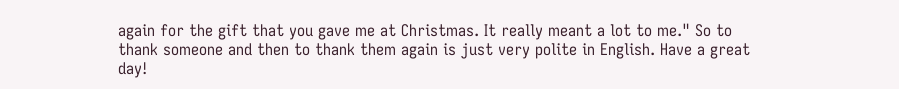again for the gift that you gave me at Christmas. It really meant a lot to me." So to thank someone and then to thank them again is just very polite in English. Have a great day!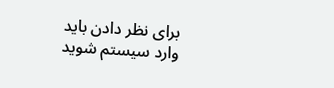برای نظر دادن باید وارد سیستم شوید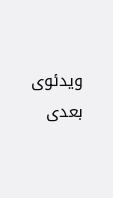ویدئوی بعدی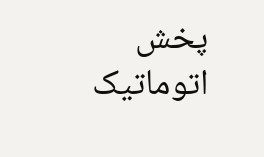پخش اتوماتیک